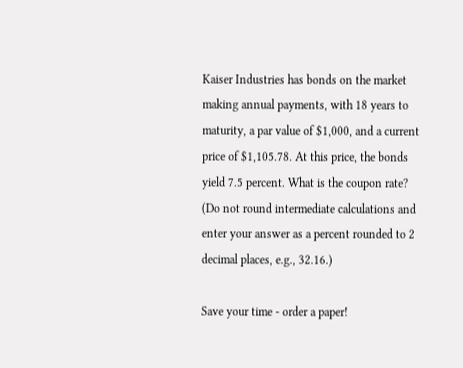Kaiser Industries has bonds on the market making annual payments, with 18 years to maturity, a par value of $1,000, and a current price of $1,105.78. At this price, the bonds yield 7.5 percent. What is the coupon rate? (Do not round intermediate calculations and enter your answer as a percent rounded to 2 decimal places, e.g., 32.16.)

Save your time - order a paper!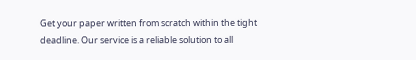Get your paper written from scratch within the tight deadline. Our service is a reliable solution to all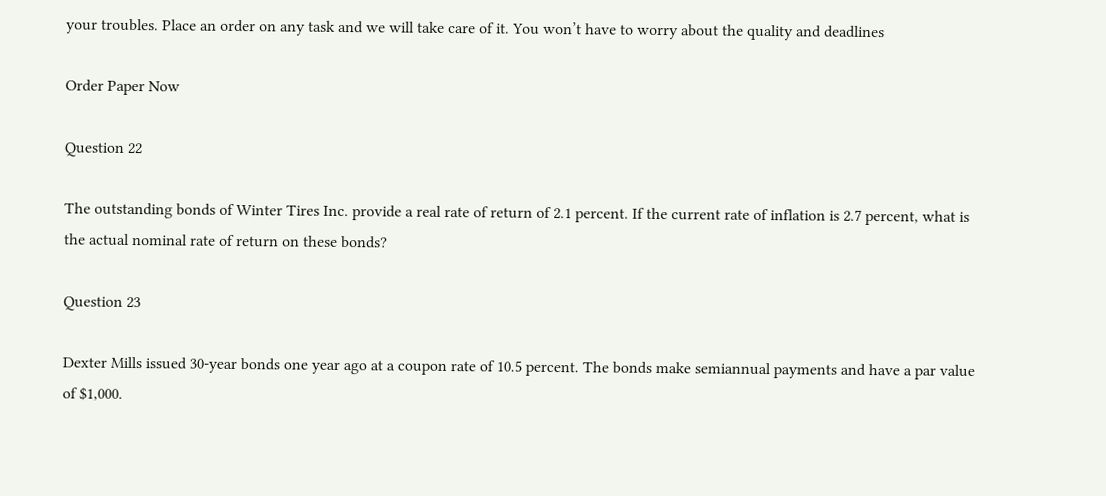your troubles. Place an order on any task and we will take care of it. You won’t have to worry about the quality and deadlines

Order Paper Now

Question 22

The outstanding bonds of Winter Tires Inc. provide a real rate of return of 2.1 percent. If the current rate of inflation is 2.7 percent, what is the actual nominal rate of return on these bonds?

Question 23

Dexter Mills issued 30-year bonds one year ago at a coupon rate of 10.5 percent. The bonds make semiannual payments and have a par value of $1,000.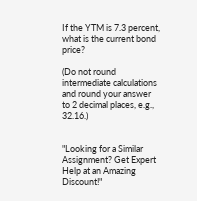If the YTM is 7.3 percent, what is the current bond price?

(Do not round intermediate calculations and round your answer to 2 decimal places, e.g., 32.16.)


"Looking for a Similar Assignment? Get Expert Help at an Amazing Discount!"